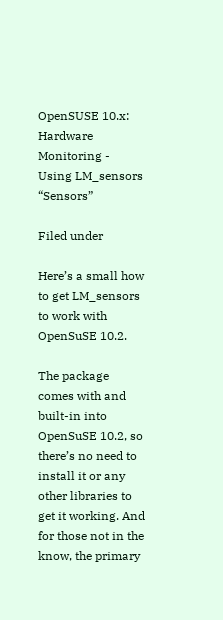OpenSUSE 10.x: Hardware Monitoring - Using LM_sensors “Sensors”

Filed under

Here’s a small how to get LM_sensors to work with OpenSuSE 10.2.

The package comes with and built-in into OpenSuSE 10.2, so there’s no need to install it or any other libraries to get it working. And for those not in the know, the primary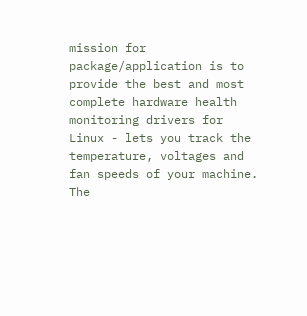mission for package/application is to provide the best and most complete hardware health monitoring drivers for Linux - lets you track the temperature, voltages and fan speeds of your machine. The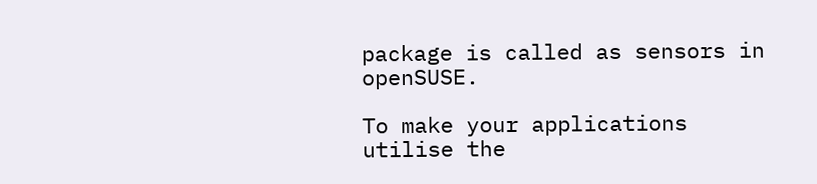package is called as sensors in openSUSE.

To make your applications utilise the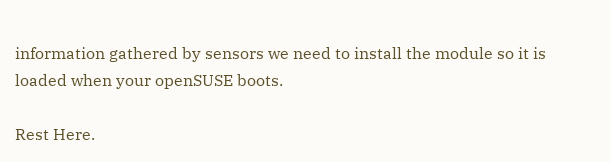information gathered by sensors we need to install the module so it is loaded when your openSUSE boots.

Rest Here.